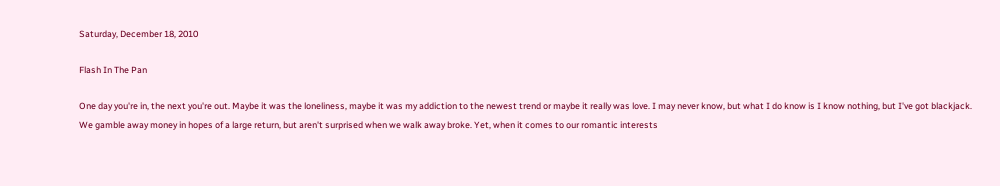Saturday, December 18, 2010

Flash In The Pan

One day you're in, the next you're out. Maybe it was the loneliness, maybe it was my addiction to the newest trend or maybe it really was love. I may never know, but what I do know is I know nothing, but I've got blackjack.
We gamble away money in hopes of a large return, but aren't surprised when we walk away broke. Yet, when it comes to our romantic interests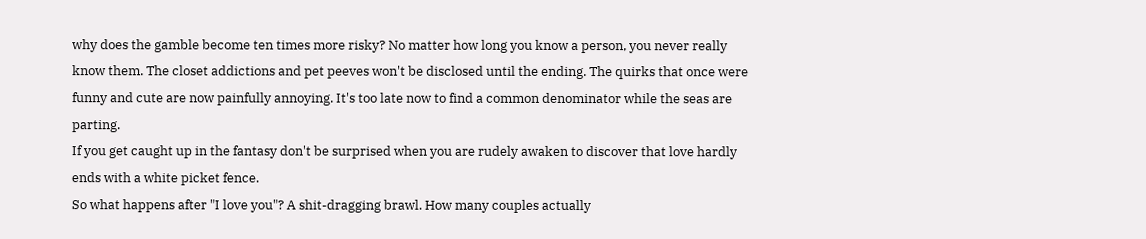why does the gamble become ten times more risky? No matter how long you know a person, you never really know them. The closet addictions and pet peeves won't be disclosed until the ending. The quirks that once were funny and cute are now painfully annoying. It's too late now to find a common denominator while the seas are parting.
If you get caught up in the fantasy don't be surprised when you are rudely awaken to discover that love hardly ends with a white picket fence.
So what happens after "I love you"? A shit-dragging brawl. How many couples actually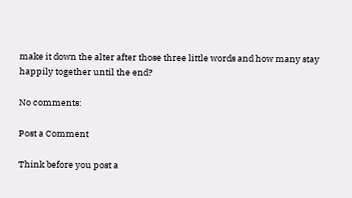make it down the alter after those three little words and how many stay happily together until the end?

No comments:

Post a Comment

Think before you post a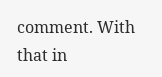comment. With that in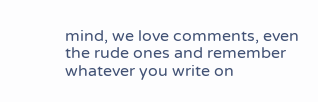mind, we love comments, even the rude ones and remember whatever you write on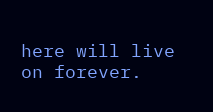here will live on forever.